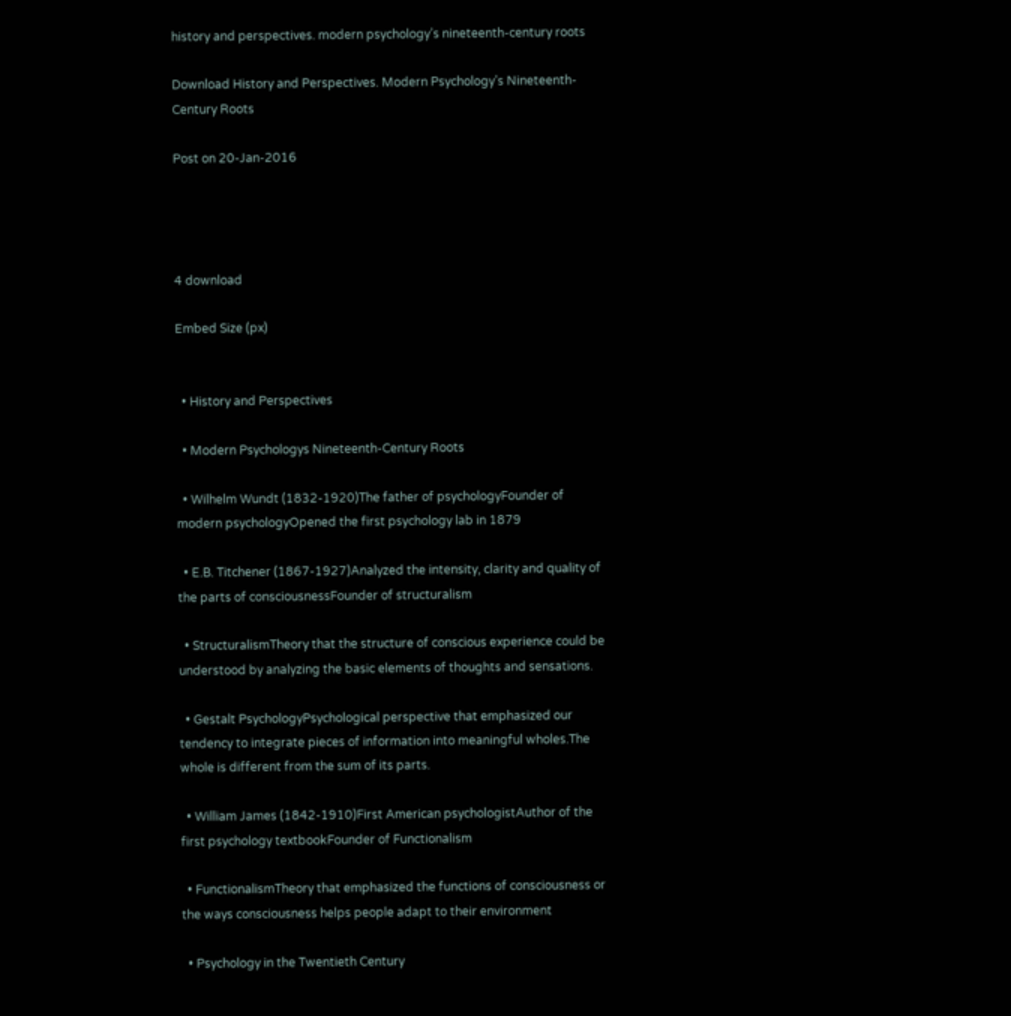history and perspectives. modern psychology’s nineteenth-century roots

Download History and Perspectives. Modern Psychology’s Nineteenth-Century Roots

Post on 20-Jan-2016




4 download

Embed Size (px)


  • History and Perspectives

  • Modern Psychologys Nineteenth-Century Roots

  • Wilhelm Wundt (1832-1920)The father of psychologyFounder of modern psychologyOpened the first psychology lab in 1879

  • E.B. Titchener (1867-1927)Analyzed the intensity, clarity and quality of the parts of consciousnessFounder of structuralism

  • StructuralismTheory that the structure of conscious experience could be understood by analyzing the basic elements of thoughts and sensations.

  • Gestalt PsychologyPsychological perspective that emphasized our tendency to integrate pieces of information into meaningful wholes.The whole is different from the sum of its parts.

  • William James (1842-1910)First American psychologistAuthor of the first psychology textbookFounder of Functionalism

  • FunctionalismTheory that emphasized the functions of consciousness or the ways consciousness helps people adapt to their environment

  • Psychology in the Twentieth Century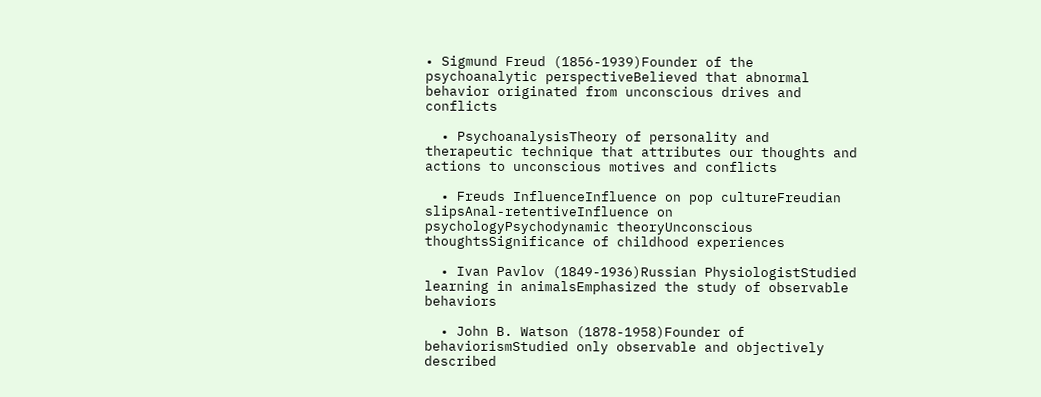• Sigmund Freud (1856-1939)Founder of the psychoanalytic perspectiveBelieved that abnormal behavior originated from unconscious drives and conflicts

  • PsychoanalysisTheory of personality and therapeutic technique that attributes our thoughts and actions to unconscious motives and conflicts

  • Freuds InfluenceInfluence on pop cultureFreudian slipsAnal-retentiveInfluence on psychologyPsychodynamic theoryUnconscious thoughtsSignificance of childhood experiences

  • Ivan Pavlov (1849-1936)Russian PhysiologistStudied learning in animalsEmphasized the study of observable behaviors

  • John B. Watson (1878-1958)Founder of behaviorismStudied only observable and objectively described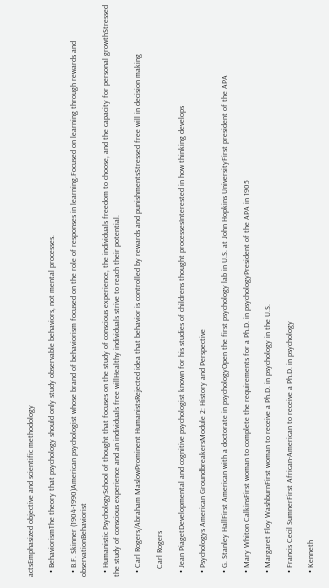actsEmphasized objective and scientific methodology

  • BehaviorismThe theory that psychology should only study observable behaviors, not mental processes.

  • B.F. Skinner (1904-1990)American psychologist whose brand of behaviorism focused on the role of responses in learning.Focused on learning through rewards and observationBehaviorist

  • Humanistic PsychologySchool of thought that focuses on the study of conscious experience, the individuals freedom to choose, and the capacity for personal growthStressed the study of conscious experience and an individuals free willHealthy individuals strive to reach their potential.

  • Carl Rogers/Abraham MaslowProminent HumanistsRejected idea that behavior is controlled by rewards and punishmentsStressed free will in decision making

    Carl Rogers

  • Jean PiagetDevelopmental and cognitive psychologist known for his studies of childrens thought processesInterested in how thinking develops

  • Psychologys American GroundbreakersModule 2: History and Perspective

  • G. Stanley HallFirst American with a doctorate in psychologyOpen the first psychology lab in U.S. at John Hopkins UniversityFirst president of the APA

  • Mary Whiton CalkinsFirst woman to complete the requirements for a Ph.D. in psychologyPresident of the APA in 1905

  • Margaret Floy WashburnFirst woman to receive a Ph.D. in psychology in the U.S.

  • Francis Cecil SumnerFirst African-American to receive a Ph.D. in psychology

  • Kenneth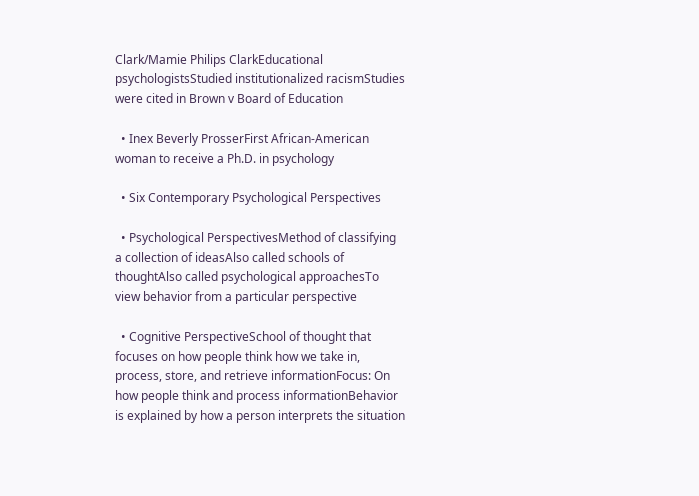Clark/Mamie Philips ClarkEducational psychologistsStudied institutionalized racismStudies were cited in Brown v Board of Education

  • Inex Beverly ProsserFirst African-American woman to receive a Ph.D. in psychology

  • Six Contemporary Psychological Perspectives

  • Psychological PerspectivesMethod of classifying a collection of ideasAlso called schools of thoughtAlso called psychological approachesTo view behavior from a particular perspective

  • Cognitive PerspectiveSchool of thought that focuses on how people think how we take in, process, store, and retrieve informationFocus: On how people think and process informationBehavior is explained by how a person interprets the situation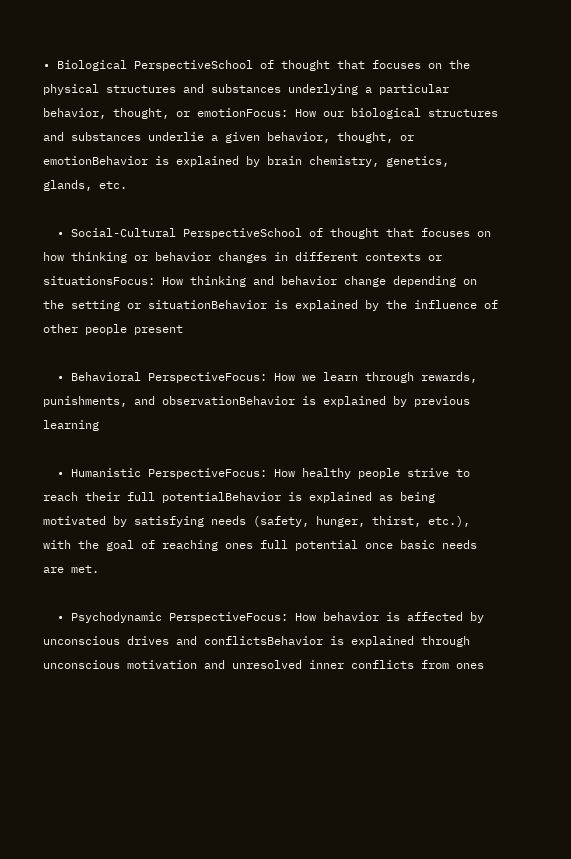• Biological PerspectiveSchool of thought that focuses on the physical structures and substances underlying a particular behavior, thought, or emotionFocus: How our biological structures and substances underlie a given behavior, thought, or emotionBehavior is explained by brain chemistry, genetics, glands, etc.

  • Social-Cultural PerspectiveSchool of thought that focuses on how thinking or behavior changes in different contexts or situationsFocus: How thinking and behavior change depending on the setting or situationBehavior is explained by the influence of other people present

  • Behavioral PerspectiveFocus: How we learn through rewards, punishments, and observationBehavior is explained by previous learning

  • Humanistic PerspectiveFocus: How healthy people strive to reach their full potentialBehavior is explained as being motivated by satisfying needs (safety, hunger, thirst, etc.), with the goal of reaching ones full potential once basic needs are met.

  • Psychodynamic PerspectiveFocus: How behavior is affected by unconscious drives and conflictsBehavior is explained through unconscious motivation and unresolved inner conflicts from ones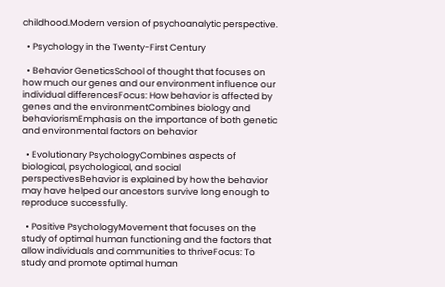childhood.Modern version of psychoanalytic perspective.

  • Psychology in the Twenty-First Century

  • Behavior GeneticsSchool of thought that focuses on how much our genes and our environment influence our individual differencesFocus: How behavior is affected by genes and the environmentCombines biology and behaviorismEmphasis on the importance of both genetic and environmental factors on behavior

  • Evolutionary PsychologyCombines aspects of biological, psychological, and social perspectivesBehavior is explained by how the behavior may have helped our ancestors survive long enough to reproduce successfully.

  • Positive PsychologyMovement that focuses on the study of optimal human functioning and the factors that allow individuals and communities to thriveFocus: To study and promote optimal human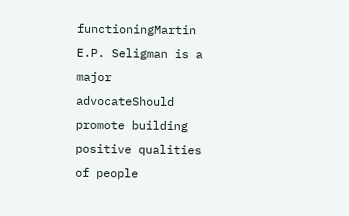functioningMartin E.P. Seligman is a major advocateShould promote building positive qualities of people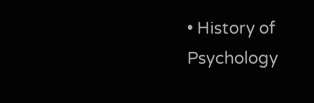• History of Psychology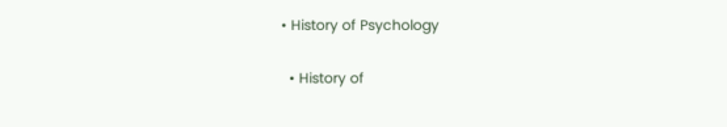• History of Psychology

  • History of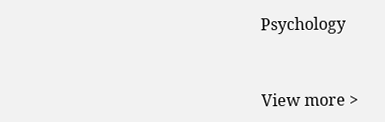Psychology


View more >